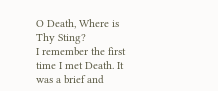O Death, Where is Thy Sting?
I remember the first time I met Death. It was a brief and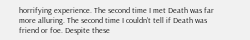horrifying experience. The second time I met Death was far more alluring. The second time I couldn’t tell if Death was friend or foe. Despite these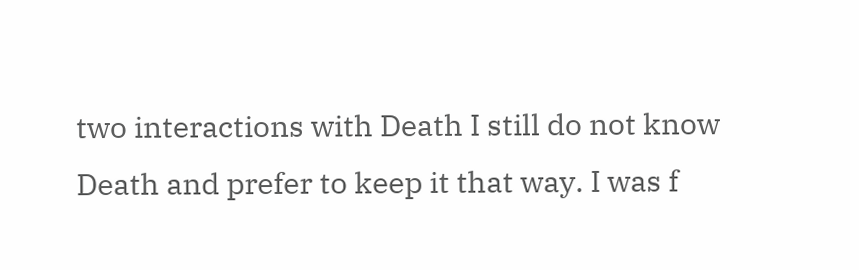two interactions with Death I still do not know Death and prefer to keep it that way. I was f